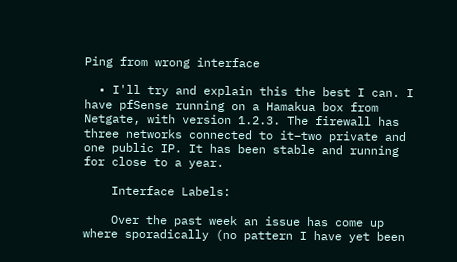Ping from wrong interface

  • I'll try and explain this the best I can. I have pfSense running on a Hamakua box from Netgate, with version 1.2.3. The firewall has three networks connected to it–two private and one public IP. It has been stable and running for close to a year.

    Interface Labels:

    Over the past week an issue has come up where sporadically (no pattern I have yet been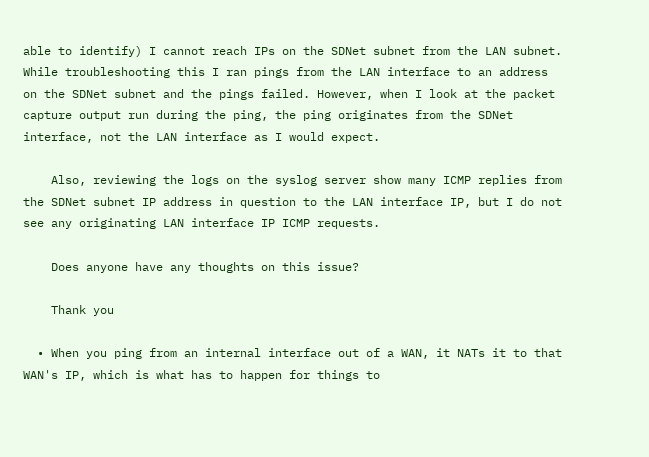able to identify) I cannot reach IPs on the SDNet subnet from the LAN subnet. While troubleshooting this I ran pings from the LAN interface to an address on the SDNet subnet and the pings failed. However, when I look at the packet capture output run during the ping, the ping originates from the SDNet interface, not the LAN interface as I would expect.

    Also, reviewing the logs on the syslog server show many ICMP replies from the SDNet subnet IP address in question to the LAN interface IP, but I do not see any originating LAN interface IP ICMP requests.

    Does anyone have any thoughts on this issue?

    Thank you

  • When you ping from an internal interface out of a WAN, it NATs it to that WAN's IP, which is what has to happen for things to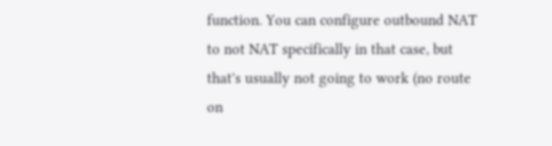function. You can configure outbound NAT to not NAT specifically in that case, but that's usually not going to work (no route on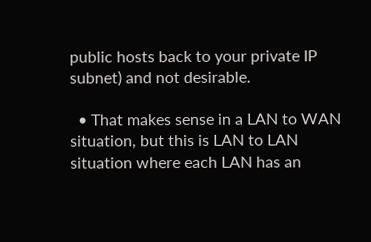public hosts back to your private IP subnet) and not desirable.

  • That makes sense in a LAN to WAN situation, but this is LAN to LAN situation where each LAN has an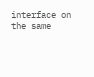interface on the same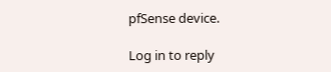pfSense device.

Log in to reply